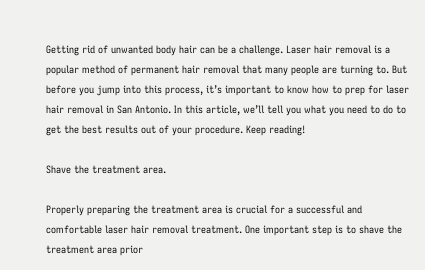Getting rid of unwanted body hair can be a challenge. Laser hair removal is a popular method of permanent hair removal that many people are turning to. But before you jump into this process, it’s important to know how to prep for laser hair removal in San Antonio. In this article, we’ll tell you what you need to do to get the best results out of your procedure. Keep reading!

Shave the treatment area.

Properly preparing the treatment area is crucial for a successful and comfortable laser hair removal treatment. One important step is to shave the treatment area prior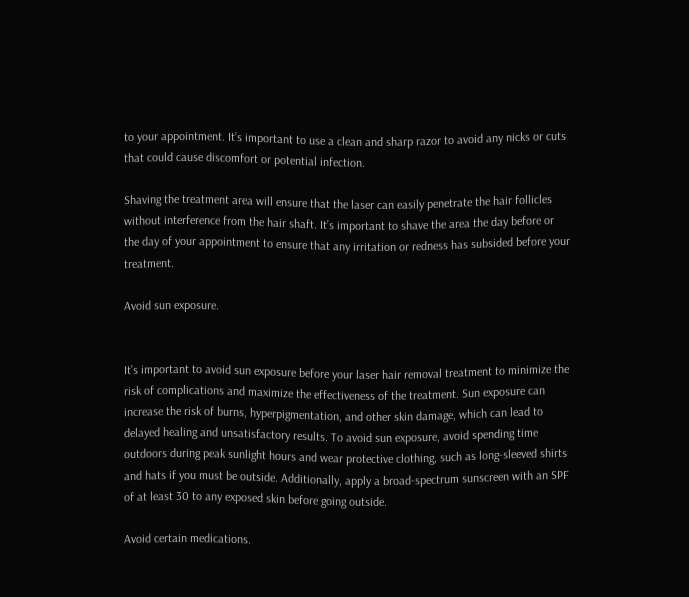to your appointment. It’s important to use a clean and sharp razor to avoid any nicks or cuts that could cause discomfort or potential infection.

Shaving the treatment area will ensure that the laser can easily penetrate the hair follicles without interference from the hair shaft. It’s important to shave the area the day before or the day of your appointment to ensure that any irritation or redness has subsided before your treatment.

Avoid sun exposure.


It’s important to avoid sun exposure before your laser hair removal treatment to minimize the risk of complications and maximize the effectiveness of the treatment. Sun exposure can increase the risk of burns, hyperpigmentation, and other skin damage, which can lead to delayed healing and unsatisfactory results. To avoid sun exposure, avoid spending time outdoors during peak sunlight hours and wear protective clothing, such as long-sleeved shirts and hats if you must be outside. Additionally, apply a broad-spectrum sunscreen with an SPF of at least 30 to any exposed skin before going outside.

Avoid certain medications.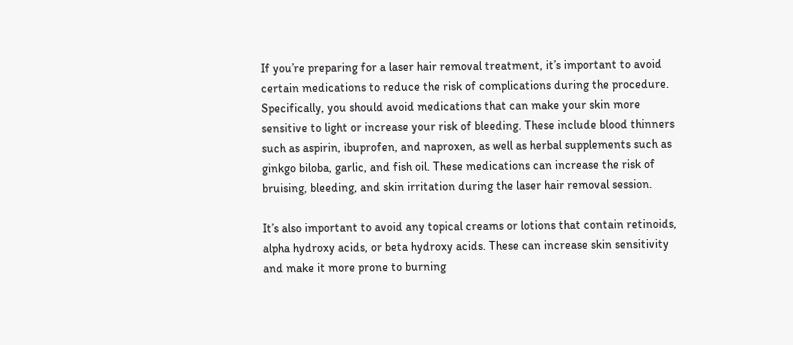If you’re preparing for a laser hair removal treatment, it’s important to avoid certain medications to reduce the risk of complications during the procedure. Specifically, you should avoid medications that can make your skin more sensitive to light or increase your risk of bleeding. These include blood thinners such as aspirin, ibuprofen, and naproxen, as well as herbal supplements such as ginkgo biloba, garlic, and fish oil. These medications can increase the risk of bruising, bleeding, and skin irritation during the laser hair removal session.

It’s also important to avoid any topical creams or lotions that contain retinoids, alpha hydroxy acids, or beta hydroxy acids. These can increase skin sensitivity and make it more prone to burning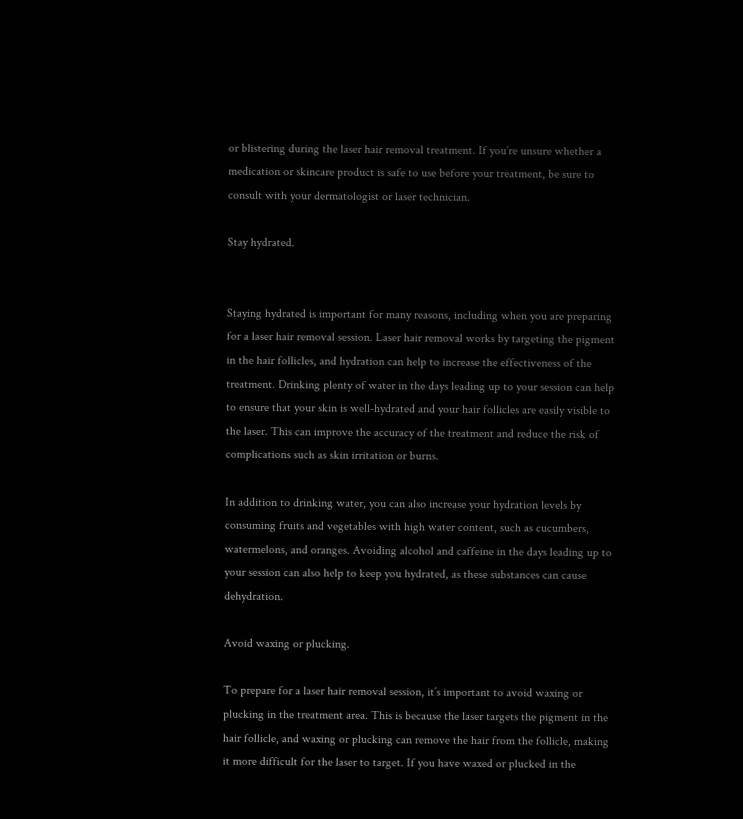or blistering during the laser hair removal treatment. If you’re unsure whether a medication or skincare product is safe to use before your treatment, be sure to consult with your dermatologist or laser technician.

Stay hydrated.


Staying hydrated is important for many reasons, including when you are preparing for a laser hair removal session. Laser hair removal works by targeting the pigment in the hair follicles, and hydration can help to increase the effectiveness of the treatment. Drinking plenty of water in the days leading up to your session can help to ensure that your skin is well-hydrated and your hair follicles are easily visible to the laser. This can improve the accuracy of the treatment and reduce the risk of complications such as skin irritation or burns.

In addition to drinking water, you can also increase your hydration levels by consuming fruits and vegetables with high water content, such as cucumbers, watermelons, and oranges. Avoiding alcohol and caffeine in the days leading up to your session can also help to keep you hydrated, as these substances can cause dehydration.

Avoid waxing or plucking.

To prepare for a laser hair removal session, it’s important to avoid waxing or plucking in the treatment area. This is because the laser targets the pigment in the hair follicle, and waxing or plucking can remove the hair from the follicle, making it more difficult for the laser to target. If you have waxed or plucked in the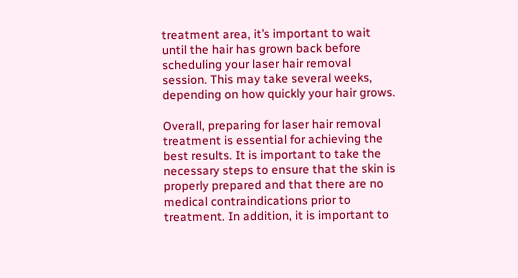treatment area, it’s important to wait until the hair has grown back before scheduling your laser hair removal session. This may take several weeks, depending on how quickly your hair grows.

Overall, preparing for laser hair removal treatment is essential for achieving the best results. It is important to take the necessary steps to ensure that the skin is properly prepared and that there are no medical contraindications prior to treatment. In addition, it is important to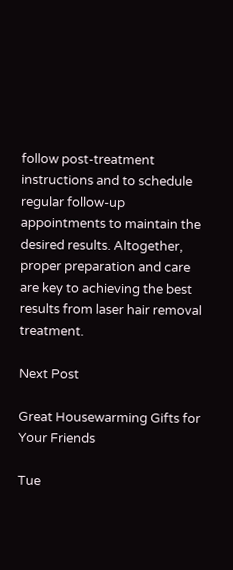follow post-treatment instructions and to schedule regular follow-up appointments to maintain the desired results. Altogether, proper preparation and care are key to achieving the best results from laser hair removal treatment.

Next Post

Great Housewarming Gifts for Your Friends

Tue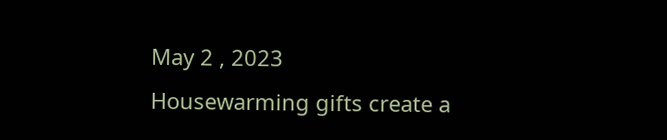May 2 , 2023
Housewarming gifts create a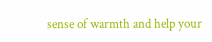sense of warmth and help your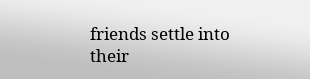friends settle into their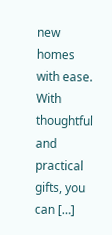new homes with ease. With thoughtful and practical gifts, you can […]